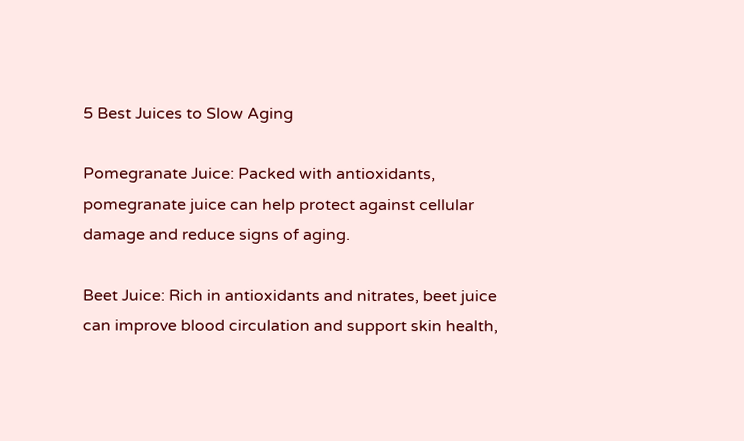5 Best Juices to Slow Aging

Pomegranate Juice: Packed with antioxidants, pomegranate juice can help protect against cellular damage and reduce signs of aging.

Beet Juice: Rich in antioxidants and nitrates, beet juice can improve blood circulation and support skin health,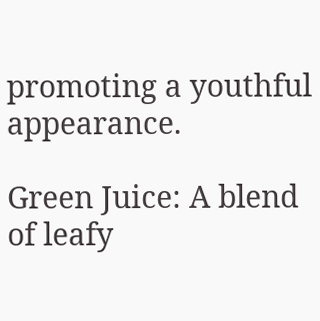promoting a youthful appearance.

Green Juice: A blend of leafy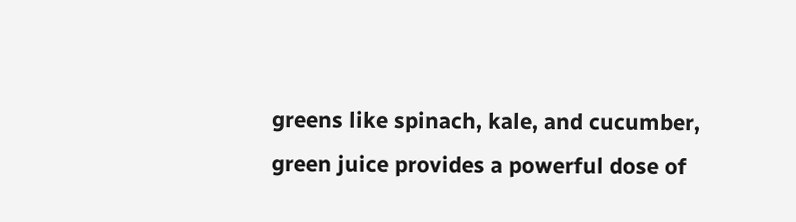greens like spinach, kale, and cucumber, green juice provides a powerful dose of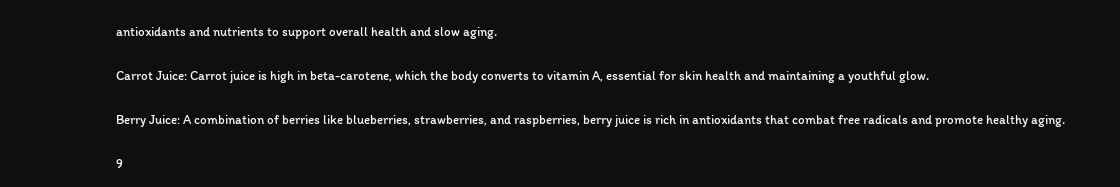antioxidants and nutrients to support overall health and slow aging.

Carrot Juice: Carrot juice is high in beta-carotene, which the body converts to vitamin A, essential for skin health and maintaining a youthful glow.

Berry Juice: A combination of berries like blueberries, strawberries, and raspberries, berry juice is rich in antioxidants that combat free radicals and promote healthy aging.

9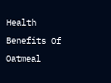Health Benefits Of Oatmeal